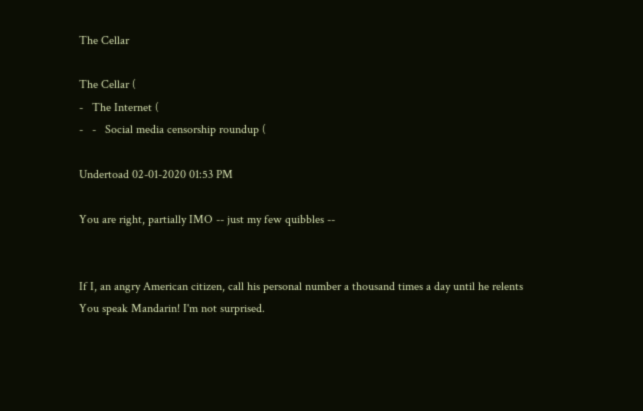The Cellar

The Cellar (
-   The Internet (
-   -   Social media censorship roundup (

Undertoad 02-01-2020 01:53 PM

You are right, partially IMO -- just my few quibbles --


If I, an angry American citizen, call his personal number a thousand times a day until he relents
You speak Mandarin! I'm not surprised.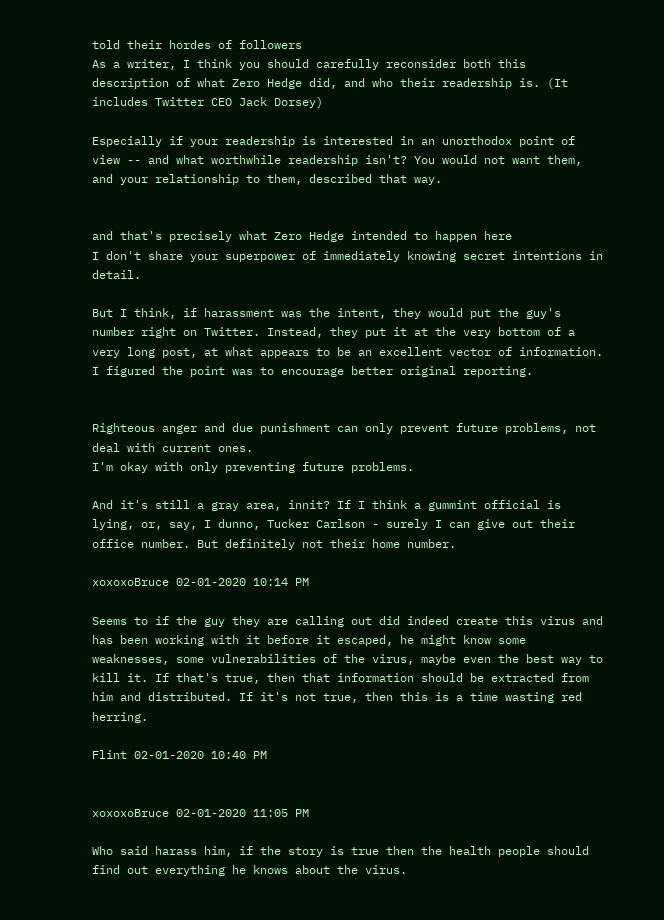told their hordes of followers
As a writer, I think you should carefully reconsider both this description of what Zero Hedge did, and who their readership is. (It includes Twitter CEO Jack Dorsey)

Especially if your readership is interested in an unorthodox point of view -- and what worthwhile readership isn't? You would not want them, and your relationship to them, described that way.


and that's precisely what Zero Hedge intended to happen here
I don't share your superpower of immediately knowing secret intentions in detail.

But I think, if harassment was the intent, they would put the guy's number right on Twitter. Instead, they put it at the very bottom of a very long post, at what appears to be an excellent vector of information. I figured the point was to encourage better original reporting.


Righteous anger and due punishment can only prevent future problems, not deal with current ones.
I'm okay with only preventing future problems.

And it's still a gray area, innit? If I think a gummint official is lying, or, say, I dunno, Tucker Carlson - surely I can give out their office number. But definitely not their home number.

xoxoxoBruce 02-01-2020 10:14 PM

Seems to if the guy they are calling out did indeed create this virus and has been working with it before it escaped, he might know some weaknesses, some vulnerabilities of the virus, maybe even the best way to kill it. If that's true, then that information should be extracted from him and distributed. If it's not true, then this is a time wasting red herring.

Flint 02-01-2020 10:40 PM


xoxoxoBruce 02-01-2020 11:05 PM

Who said harass him, if the story is true then the health people should find out everything he knows about the virus.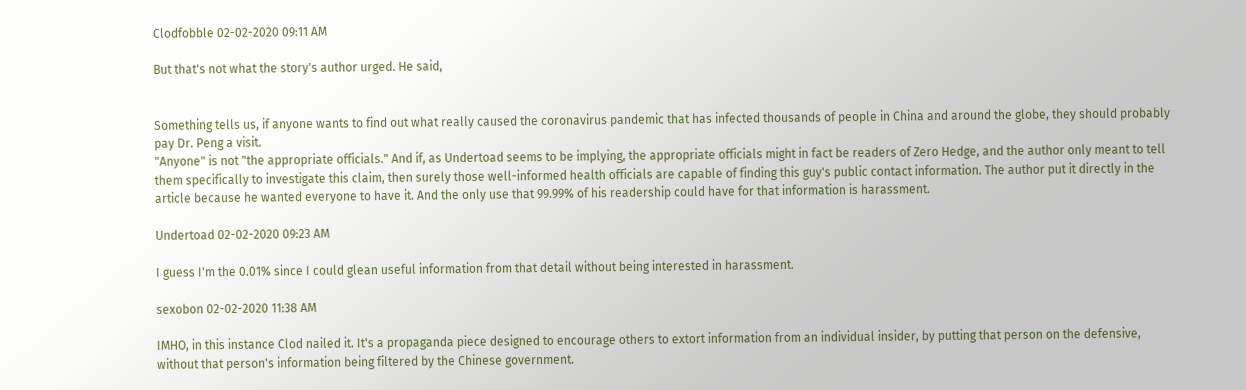Clodfobble 02-02-2020 09:11 AM

But that's not what the story's author urged. He said,


Something tells us, if anyone wants to find out what really caused the coronavirus pandemic that has infected thousands of people in China and around the globe, they should probably pay Dr. Peng a visit.
"Anyone" is not "the appropriate officials." And if, as Undertoad seems to be implying, the appropriate officials might in fact be readers of Zero Hedge, and the author only meant to tell them specifically to investigate this claim, then surely those well-informed health officials are capable of finding this guy's public contact information. The author put it directly in the article because he wanted everyone to have it. And the only use that 99.99% of his readership could have for that information is harassment.

Undertoad 02-02-2020 09:23 AM

I guess I'm the 0.01% since I could glean useful information from that detail without being interested in harassment.

sexobon 02-02-2020 11:38 AM

IMHO, in this instance Clod nailed it. It's a propaganda piece designed to encourage others to extort information from an individual insider, by putting that person on the defensive, without that person's information being filtered by the Chinese government.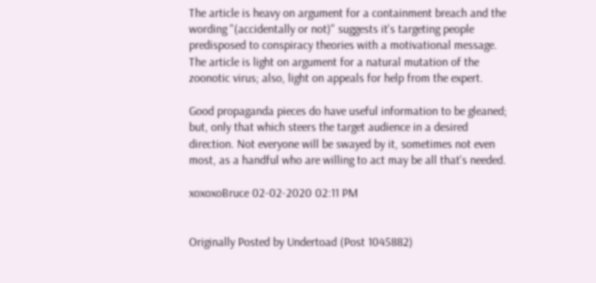The article is heavy on argument for a containment breach and the wording "(accidentally or not)" suggests it's targeting people predisposed to conspiracy theories with a motivational message. The article is light on argument for a natural mutation of the zoonotic virus; also, light on appeals for help from the expert.

Good propaganda pieces do have useful information to be gleaned; but, only that which steers the target audience in a desired direction. Not everyone will be swayed by it, sometimes not even most, as a handful who are willing to act may be all that's needed.

xoxoxoBruce 02-02-2020 02:11 PM


Originally Posted by Undertoad (Post 1045882)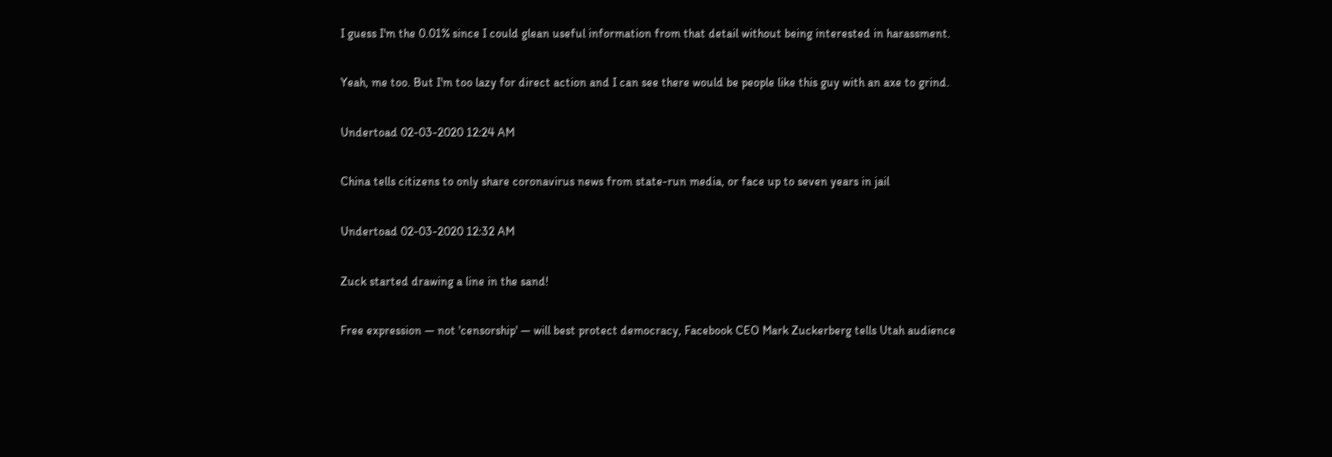I guess I'm the 0.01% since I could glean useful information from that detail without being interested in harassment.

Yeah, me too. But I'm too lazy for direct action and I can see there would be people like this guy with an axe to grind.

Undertoad 02-03-2020 12:24 AM

China tells citizens to only share coronavirus news from state-run media, or face up to seven years in jail

Undertoad 02-03-2020 12:32 AM

Zuck started drawing a line in the sand!

Free expression — not 'censorship' — will best protect democracy, Facebook CEO Mark Zuckerberg tells Utah audience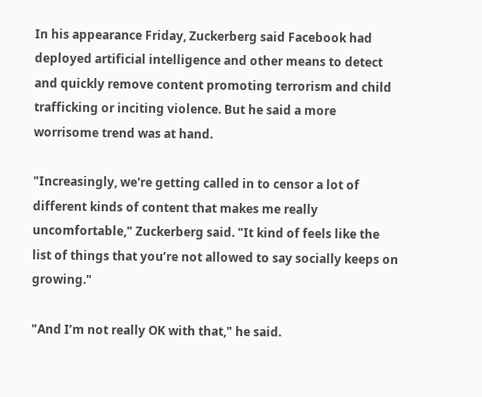In his appearance Friday, Zuckerberg said Facebook had deployed artificial intelligence and other means to detect and quickly remove content promoting terrorism and child trafficking or inciting violence. But he said a more worrisome trend was at hand.

"Increasingly, we're getting called in to censor a lot of different kinds of content that makes me really uncomfortable," Zuckerberg said. "It kind of feels like the list of things that you’re not allowed to say socially keeps on growing."

"And I’m not really OK with that," he said.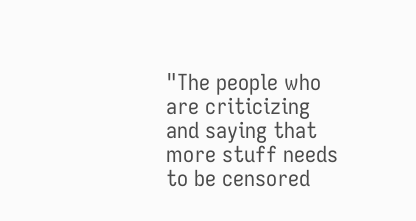"The people who are criticizing and saying that more stuff needs to be censored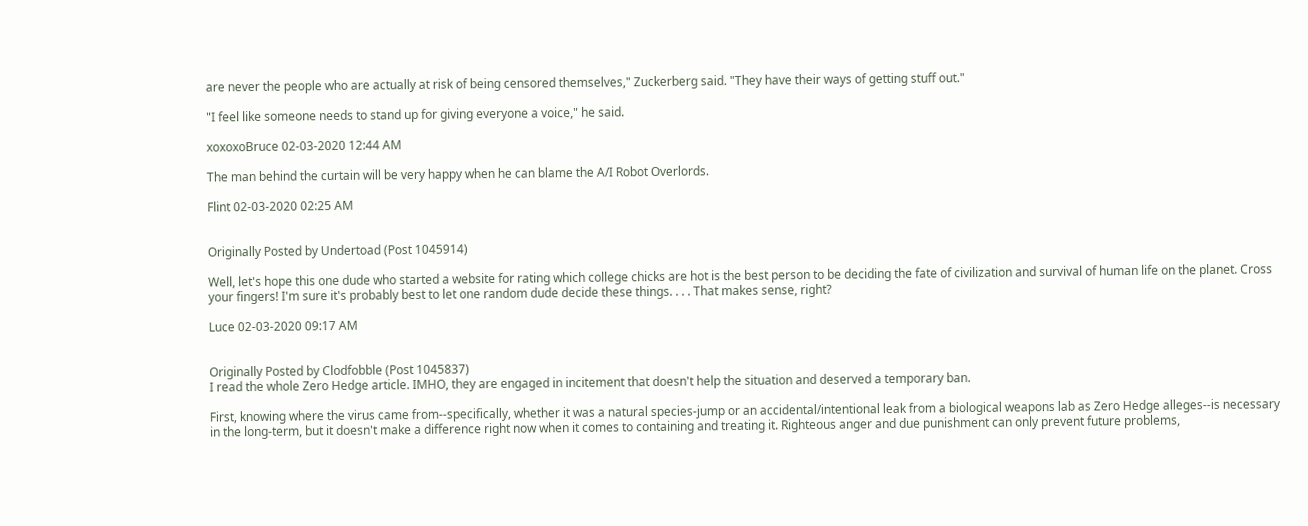are never the people who are actually at risk of being censored themselves," Zuckerberg said. "They have their ways of getting stuff out."

"I feel like someone needs to stand up for giving everyone a voice," he said.

xoxoxoBruce 02-03-2020 12:44 AM

The man behind the curtain will be very happy when he can blame the A/I Robot Overlords.

Flint 02-03-2020 02:25 AM


Originally Posted by Undertoad (Post 1045914)

Well, let's hope this one dude who started a website for rating which college chicks are hot is the best person to be deciding the fate of civilization and survival of human life on the planet. Cross your fingers! I'm sure it's probably best to let one random dude decide these things. . . . That makes sense, right?

Luce 02-03-2020 09:17 AM


Originally Posted by Clodfobble (Post 1045837)
I read the whole Zero Hedge article. IMHO, they are engaged in incitement that doesn't help the situation and deserved a temporary ban.

First, knowing where the virus came from--specifically, whether it was a natural species-jump or an accidental/intentional leak from a biological weapons lab as Zero Hedge alleges--is necessary in the long-term, but it doesn't make a difference right now when it comes to containing and treating it. Righteous anger and due punishment can only prevent future problems,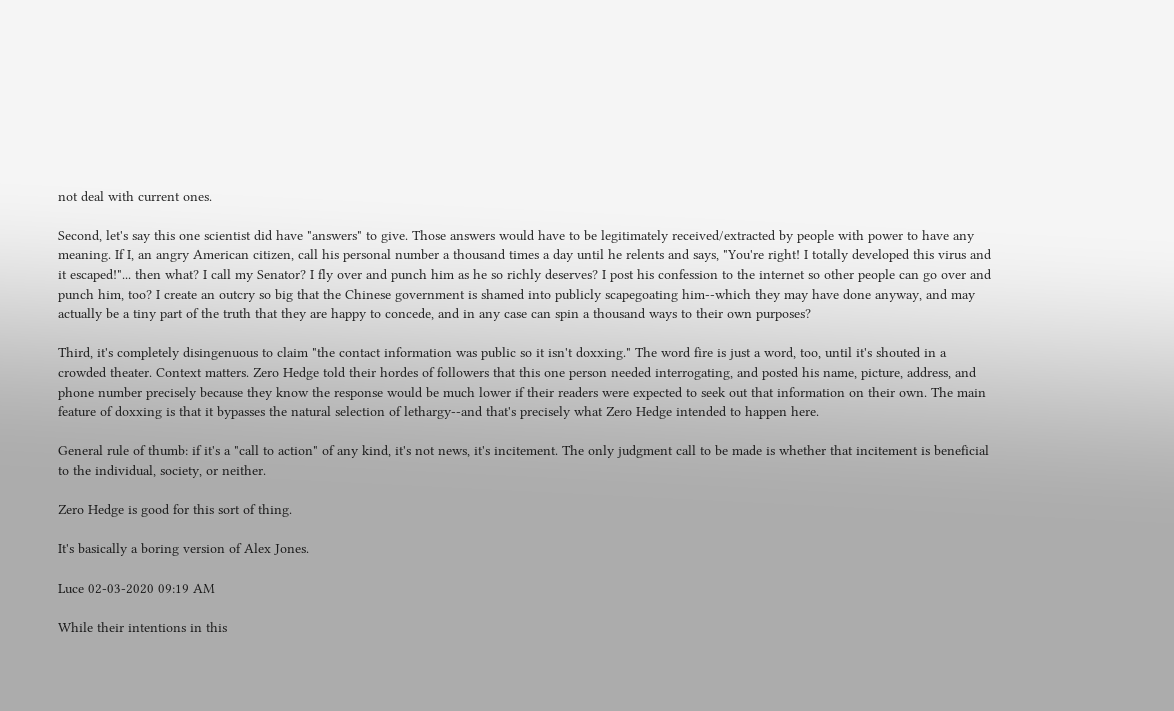not deal with current ones.

Second, let's say this one scientist did have "answers" to give. Those answers would have to be legitimately received/extracted by people with power to have any meaning. If I, an angry American citizen, call his personal number a thousand times a day until he relents and says, "You're right! I totally developed this virus and it escaped!"... then what? I call my Senator? I fly over and punch him as he so richly deserves? I post his confession to the internet so other people can go over and punch him, too? I create an outcry so big that the Chinese government is shamed into publicly scapegoating him--which they may have done anyway, and may actually be a tiny part of the truth that they are happy to concede, and in any case can spin a thousand ways to their own purposes?

Third, it's completely disingenuous to claim "the contact information was public so it isn't doxxing." The word fire is just a word, too, until it's shouted in a crowded theater. Context matters. Zero Hedge told their hordes of followers that this one person needed interrogating, and posted his name, picture, address, and phone number precisely because they know the response would be much lower if their readers were expected to seek out that information on their own. The main feature of doxxing is that it bypasses the natural selection of lethargy--and that's precisely what Zero Hedge intended to happen here.

General rule of thumb: if it's a "call to action" of any kind, it's not news, it's incitement. The only judgment call to be made is whether that incitement is beneficial to the individual, society, or neither.

Zero Hedge is good for this sort of thing.

It's basically a boring version of Alex Jones.

Luce 02-03-2020 09:19 AM

While their intentions in this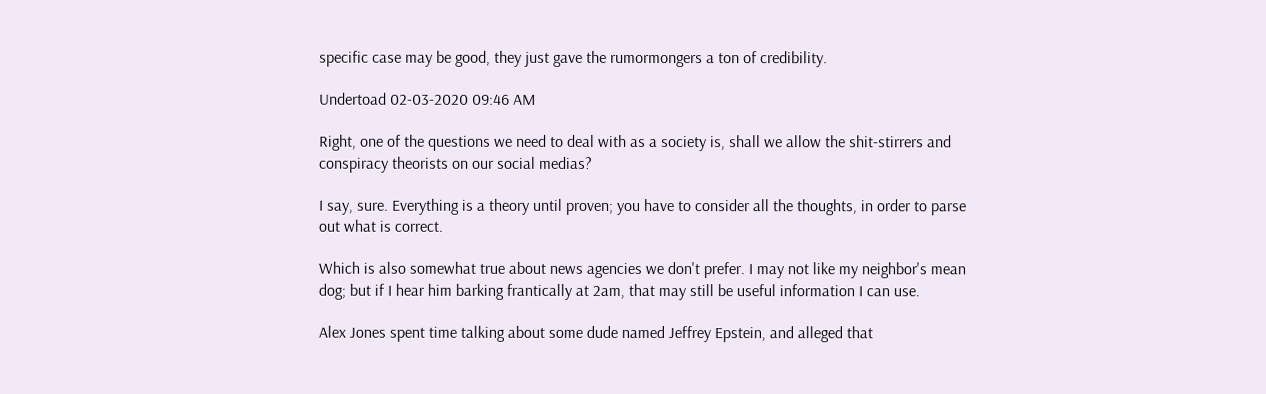specific case may be good, they just gave the rumormongers a ton of credibility.

Undertoad 02-03-2020 09:46 AM

Right, one of the questions we need to deal with as a society is, shall we allow the shit-stirrers and conspiracy theorists on our social medias?

I say, sure. Everything is a theory until proven; you have to consider all the thoughts, in order to parse out what is correct.

Which is also somewhat true about news agencies we don't prefer. I may not like my neighbor's mean dog; but if I hear him barking frantically at 2am, that may still be useful information I can use.

Alex Jones spent time talking about some dude named Jeffrey Epstein, and alleged that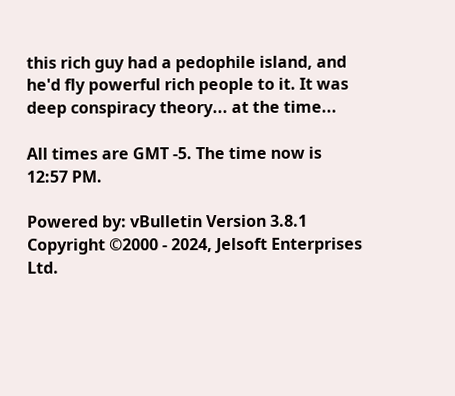this rich guy had a pedophile island, and he'd fly powerful rich people to it. It was deep conspiracy theory... at the time...

All times are GMT -5. The time now is 12:57 PM.

Powered by: vBulletin Version 3.8.1
Copyright ©2000 - 2024, Jelsoft Enterprises Ltd.